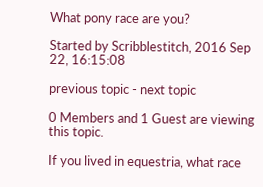What pony race are you?

Started by Scribblestitch, 2016 Sep 22, 16:15:08

previous topic - next topic

0 Members and 1 Guest are viewing this topic.

If you lived in equestria, what race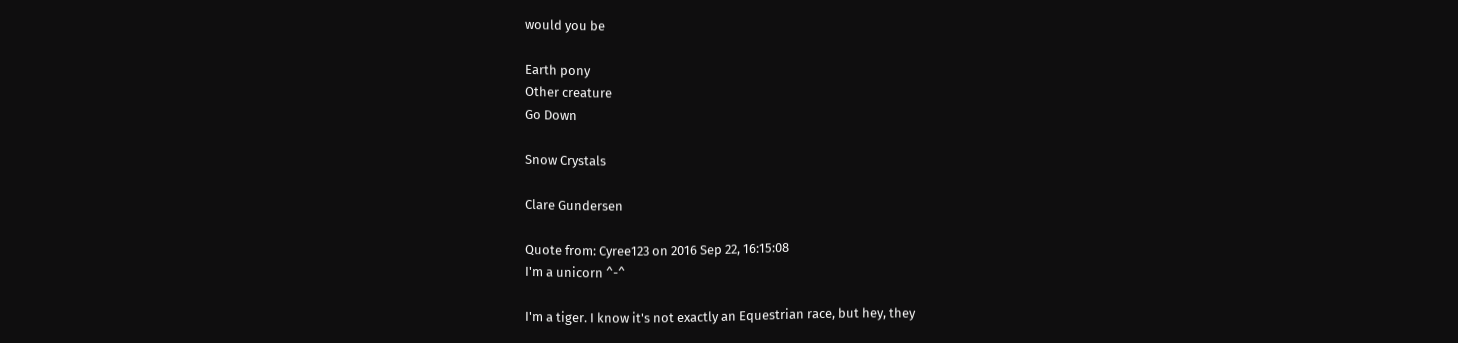would you be

Earth pony
Other creature
Go Down

Snow Crystals

Clare Gundersen

Quote from: Cyree123 on 2016 Sep 22, 16:15:08
I'm a unicorn ^-^

I'm a tiger. I know it's not exactly an Equestrian race, but hey, they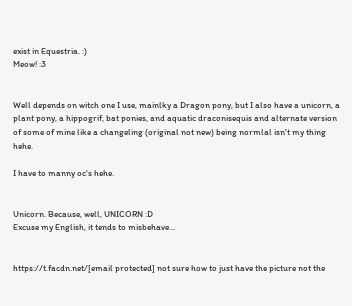exist in Equestria. :)
Meow! :3


Well depends on witch one I use, mainlky a Dragon pony, but I also have a unicorn, a plant pony, a hippogrif, bat ponies, and aquatic draconisequis and alternate version of some of mine like a changeling (original not new) being normlal isn't my thing hehe.

I have to manny oc's hehe.


Unicorn. Because, well, UNICORN :D
Excuse my English, it tends to misbehave...


https://t.facdn.net/[email protected] not sure how to just have the picture not the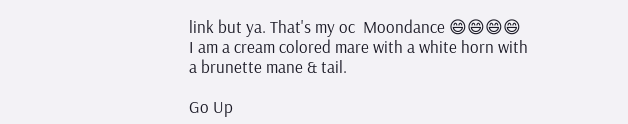link but ya. That's my oc  Moondance 😄😄😄😄
I am a cream colored mare with a white horn with a brunette mane & tail.

Go Up